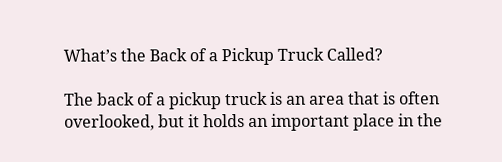What’s the Back of a Pickup Truck Called?

The back of a pickup truck is an area that is often overlooked, but it holds an important place in the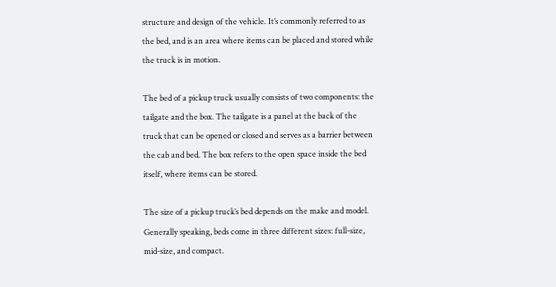structure and design of the vehicle. It’s commonly referred to as the bed, and is an area where items can be placed and stored while the truck is in motion.

The bed of a pickup truck usually consists of two components: the tailgate and the box. The tailgate is a panel at the back of the truck that can be opened or closed and serves as a barrier between the cab and bed. The box refers to the open space inside the bed itself, where items can be stored.

The size of a pickup truck’s bed depends on the make and model. Generally speaking, beds come in three different sizes: full-size, mid-size, and compact.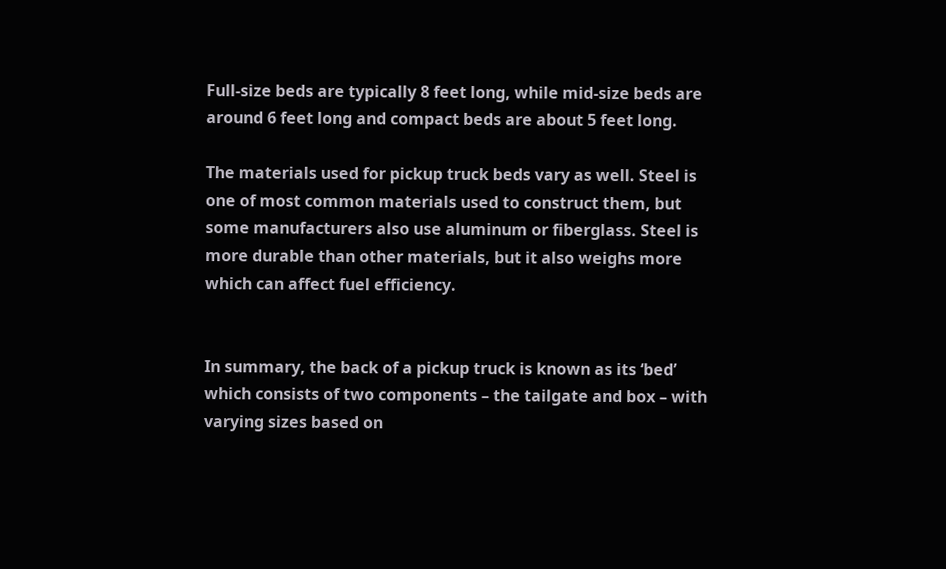Full-size beds are typically 8 feet long, while mid-size beds are around 6 feet long and compact beds are about 5 feet long.

The materials used for pickup truck beds vary as well. Steel is one of most common materials used to construct them, but some manufacturers also use aluminum or fiberglass. Steel is more durable than other materials, but it also weighs more which can affect fuel efficiency.


In summary, the back of a pickup truck is known as its ‘bed’ which consists of two components – the tailgate and box – with varying sizes based on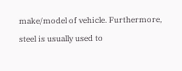make/model of vehicle. Furthermore, steel is usually used to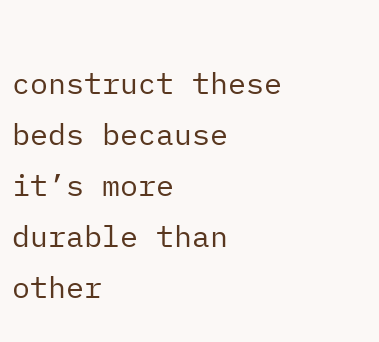construct these beds because it’s more durable than other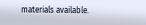materials available.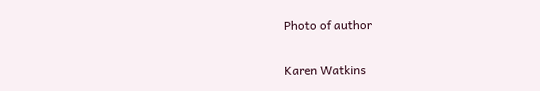Photo of author

Karen Watkins